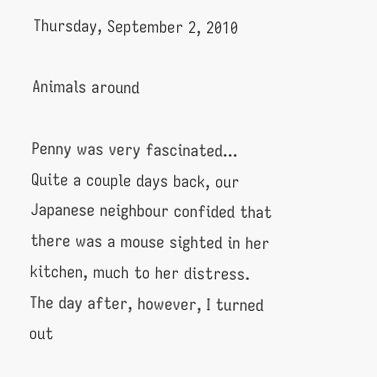Thursday, September 2, 2010

Animals around

Penny was very fascinated...
Quite a couple days back, our Japanese neighbour confided that there was a mouse sighted in her kitchen, much to her distress.
The day after, however, I turned out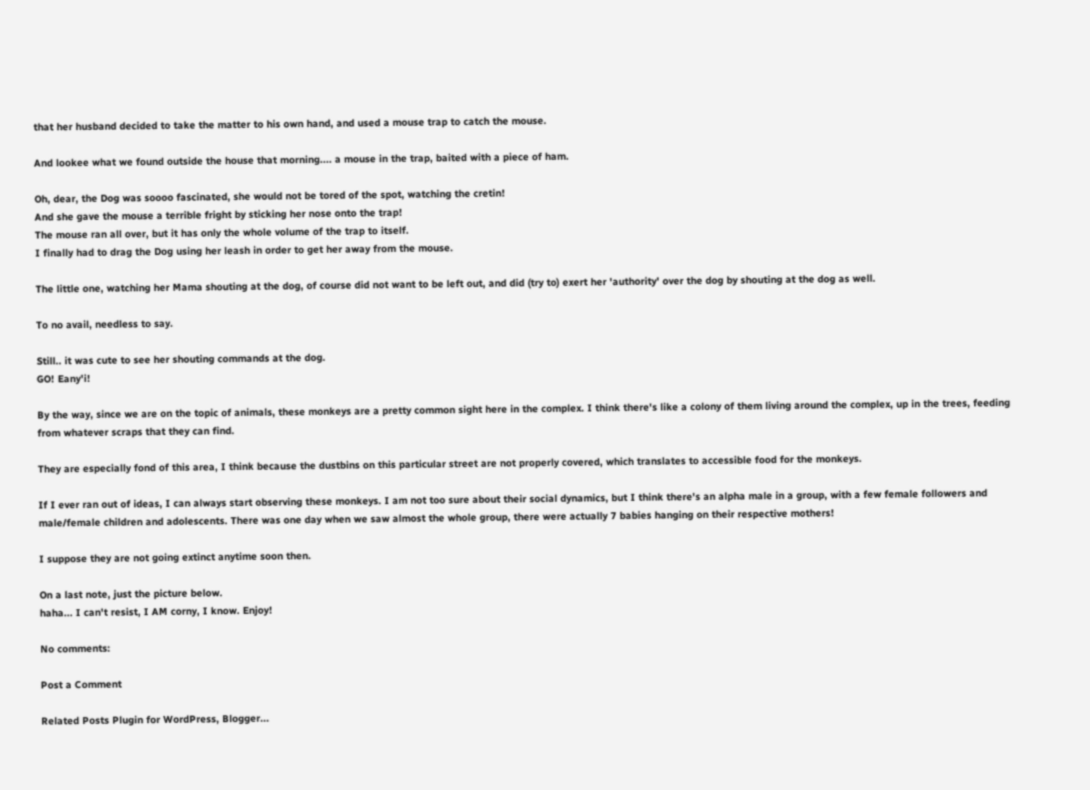that her husband decided to take the matter to his own hand, and used a mouse trap to catch the mouse.

And lookee what we found outside the house that morning.... a mouse in the trap, baited with a piece of ham.

Oh, dear, the Dog was soooo fascinated, she would not be tored of the spot, watching the cretin!
And she gave the mouse a terrible fright by sticking her nose onto the trap!
The mouse ran all over, but it has only the whole volume of the trap to itself.
I finally had to drag the Dog using her leash in order to get her away from the mouse.

The little one, watching her Mama shouting at the dog, of course did not want to be left out, and did (try to) exert her 'authority' over the dog by shouting at the dog as well.

To no avail, needless to say.

Still.. it was cute to see her shouting commands at the dog.
GO! Eany'i!

By the way, since we are on the topic of animals, these monkeys are a pretty common sight here in the complex. I think there's like a colony of them living around the complex, up in the trees, feeding from whatever scraps that they can find.

They are especially fond of this area, I think because the dustbins on this particular street are not properly covered, which translates to accessible food for the monkeys.

If I ever ran out of ideas, I can always start observing these monkeys. I am not too sure about their social dynamics, but I think there's an alpha male in a group, with a few female followers and male/female children and adolescents. There was one day when we saw almost the whole group, there were actually 7 babies hanging on their respective mothers!

I suppose they are not going extinct anytime soon then.

On a last note, just the picture below.
haha... I can't resist, I AM corny, I know. Enjoy!

No comments:

Post a Comment

Related Posts Plugin for WordPress, Blogger...